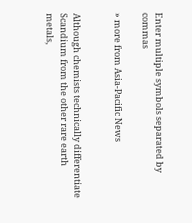Enter multiple symbols separated by commas

» more from Asia-Pacific News


Although chemists technically differentiate Scandium from the other rare earth metals,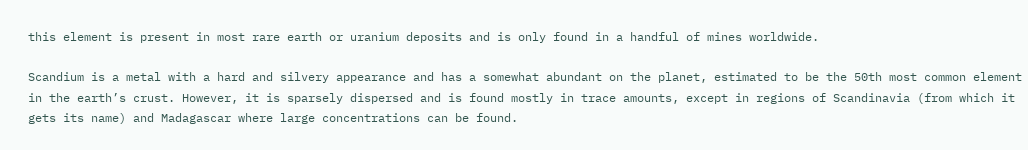this element is present in most rare earth or uranium deposits and is only found in a handful of mines worldwide.

Scandium is a metal with a hard and silvery appearance and has a somewhat abundant on the planet, estimated to be the 50th most common element in the earth’s crust. However, it is sparsely dispersed and is found mostly in trace amounts, except in regions of Scandinavia (from which it gets its name) and Madagascar where large concentrations can be found.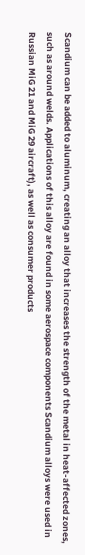Scandium can be added to aluminum, creating an alloy that increases the strength of the metal in heat-affected zones, such as around welds. Applications of this alloy are found in some aerospace components Scandium alloys were used in Russian MiG 21 and MiG 29 aircraft), as well as consumer products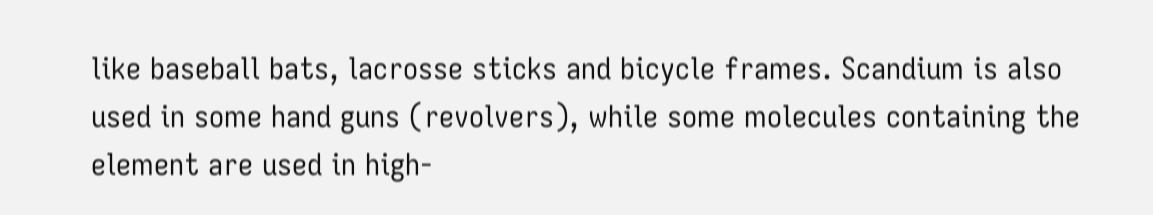like baseball bats, lacrosse sticks and bicycle frames. Scandium is also used in some hand guns (revolvers), while some molecules containing the element are used in high-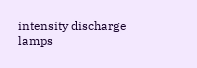intensity discharge lamps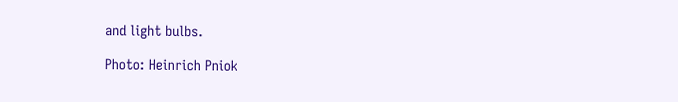and light bulbs.

Photo: Heinrich Pniok